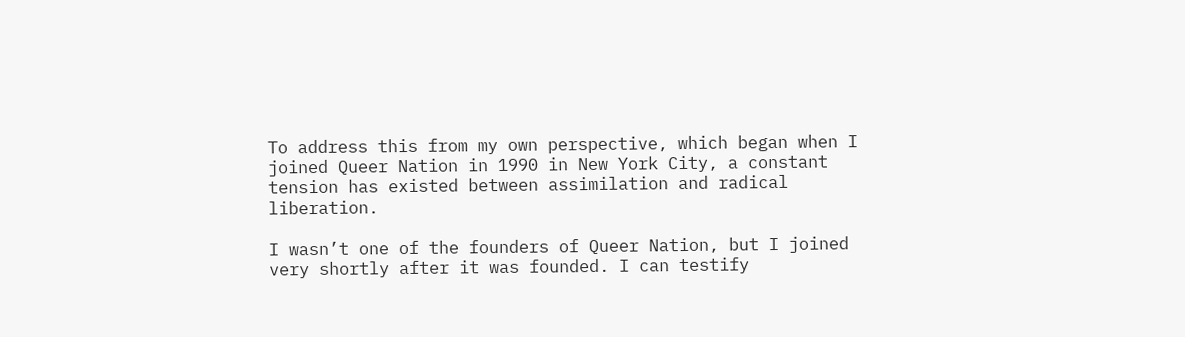To address this from my own perspective, which began when I joined Queer Nation in 1990 in New York City, a constant tension has existed between assimilation and radical liberation.

I wasn’t one of the founders of Queer Nation, but I joined very shortly after it was founded. I can testify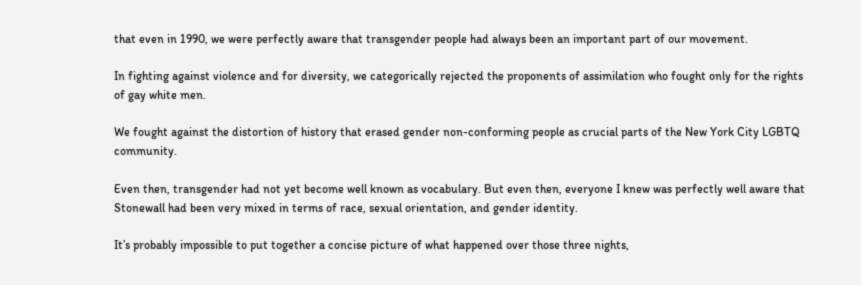that even in 1990, we were perfectly aware that transgender people had always been an important part of our movement.

In fighting against violence and for diversity, we categorically rejected the proponents of assimilation who fought only for the rights of gay white men.

We fought against the distortion of history that erased gender non-conforming people as crucial parts of the New York City LGBTQ community.

Even then, transgender had not yet become well known as vocabulary. But even then, everyone I knew was perfectly well aware that Stonewall had been very mixed in terms of race, sexual orientation, and gender identity.

It’s probably impossible to put together a concise picture of what happened over those three nights,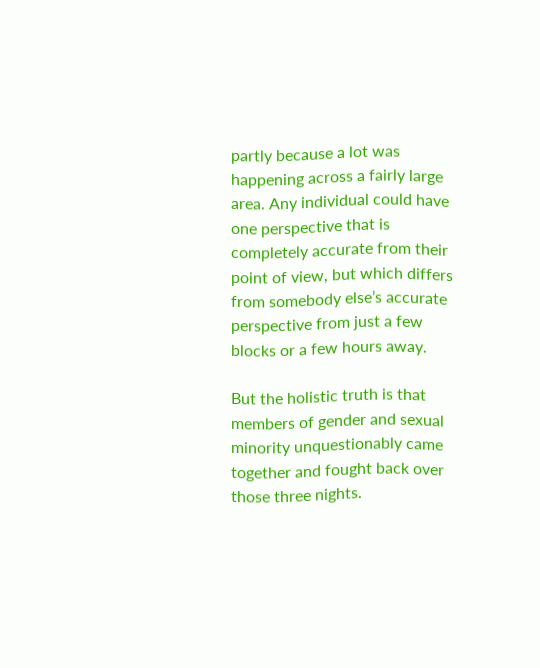partly because a lot was happening across a fairly large area. Any individual could have one perspective that is completely accurate from their point of view, but which differs from somebody else’s accurate perspective from just a few blocks or a few hours away.

But the holistic truth is that members of gender and sexual minority unquestionably came together and fought back over those three nights.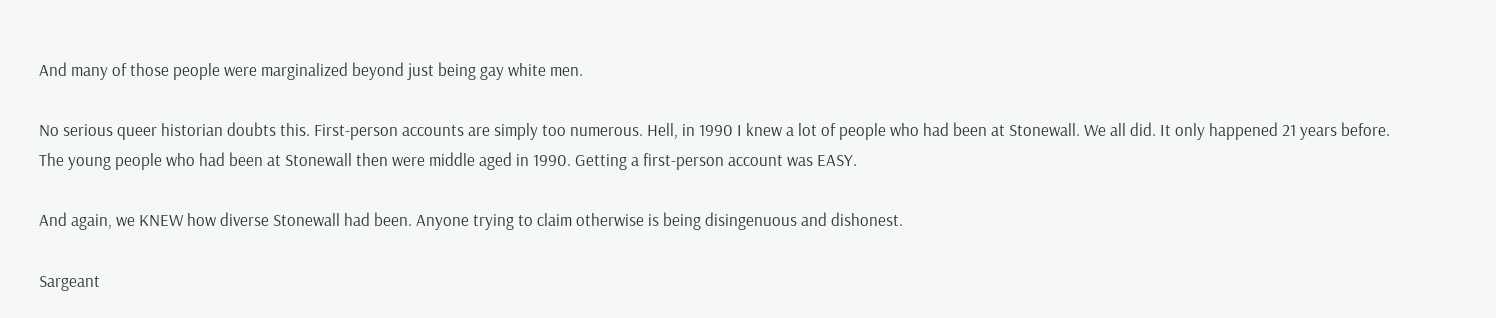And many of those people were marginalized beyond just being gay white men.

No serious queer historian doubts this. First-person accounts are simply too numerous. Hell, in 1990 I knew a lot of people who had been at Stonewall. We all did. It only happened 21 years before. The young people who had been at Stonewall then were middle aged in 1990. Getting a first-person account was EASY.

And again, we KNEW how diverse Stonewall had been. Anyone trying to claim otherwise is being disingenuous and dishonest.

Sargeant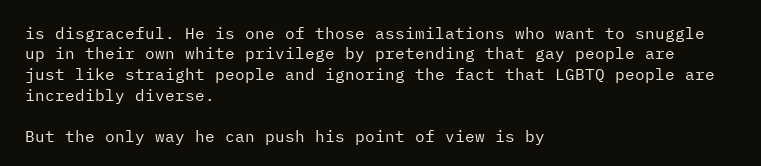is disgraceful. He is one of those assimilations who want to snuggle up in their own white privilege by pretending that gay people are just like straight people and ignoring the fact that LGBTQ people are incredibly diverse.

But the only way he can push his point of view is by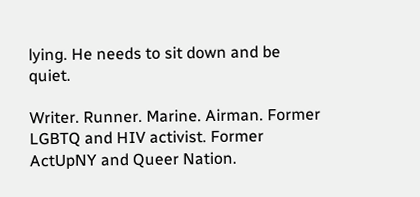lying. He needs to sit down and be quiet.

Writer. Runner. Marine. Airman. Former LGBTQ and HIV activist. Former ActUpNY and Queer Nation.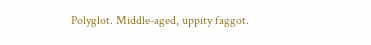Polyglot. Middle-aged, uppity faggot.